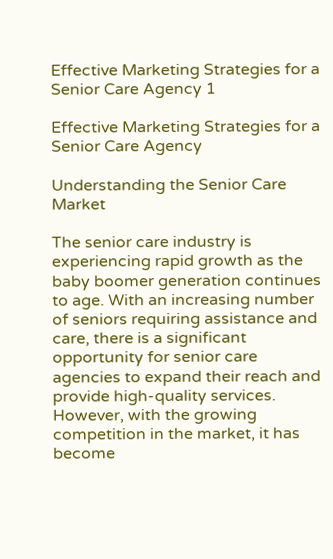Effective Marketing Strategies for a Senior Care Agency 1

Effective Marketing Strategies for a Senior Care Agency

Understanding the Senior Care Market

The senior care industry is experiencing rapid growth as the baby boomer generation continues to age. With an increasing number of seniors requiring assistance and care, there is a significant opportunity for senior care agencies to expand their reach and provide high-quality services. However, with the growing competition in the market, it has become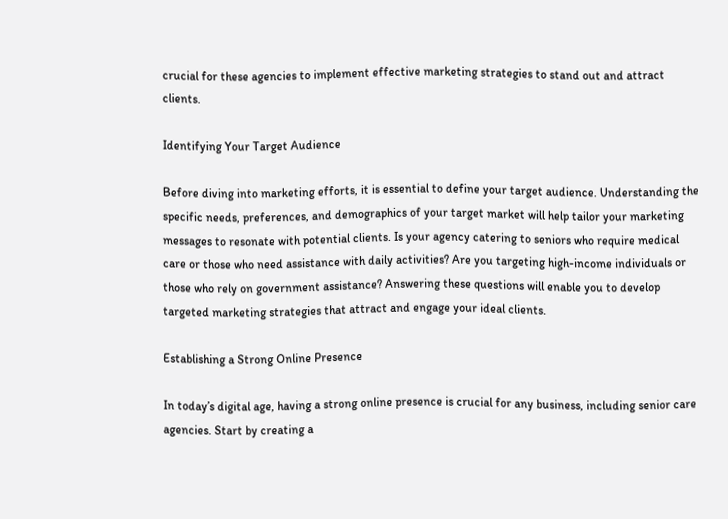crucial for these agencies to implement effective marketing strategies to stand out and attract clients.

Identifying Your Target Audience

Before diving into marketing efforts, it is essential to define your target audience. Understanding the specific needs, preferences, and demographics of your target market will help tailor your marketing messages to resonate with potential clients. Is your agency catering to seniors who require medical care or those who need assistance with daily activities? Are you targeting high-income individuals or those who rely on government assistance? Answering these questions will enable you to develop targeted marketing strategies that attract and engage your ideal clients.

Establishing a Strong Online Presence

In today’s digital age, having a strong online presence is crucial for any business, including senior care agencies. Start by creating a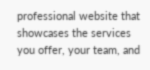professional website that showcases the services you offer, your team, and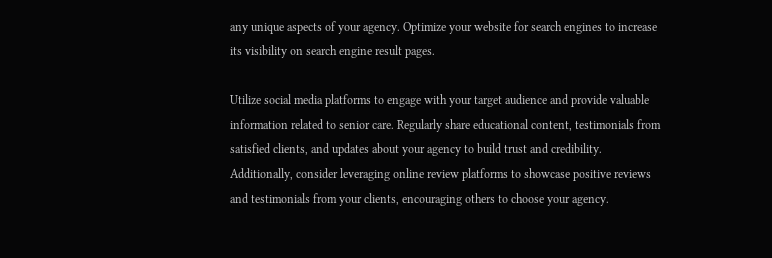any unique aspects of your agency. Optimize your website for search engines to increase its visibility on search engine result pages.

Utilize social media platforms to engage with your target audience and provide valuable information related to senior care. Regularly share educational content, testimonials from satisfied clients, and updates about your agency to build trust and credibility. Additionally, consider leveraging online review platforms to showcase positive reviews and testimonials from your clients, encouraging others to choose your agency.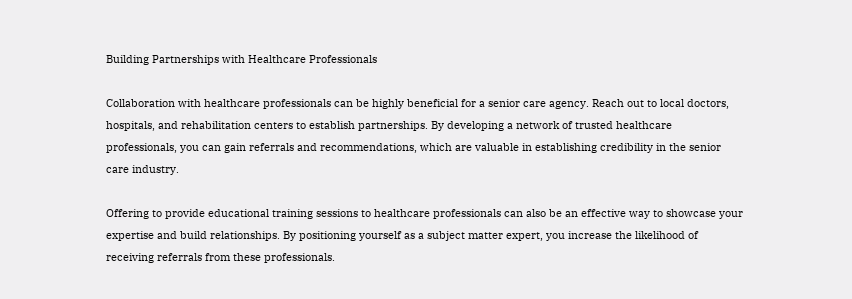Building Partnerships with Healthcare Professionals

Collaboration with healthcare professionals can be highly beneficial for a senior care agency. Reach out to local doctors, hospitals, and rehabilitation centers to establish partnerships. By developing a network of trusted healthcare professionals, you can gain referrals and recommendations, which are valuable in establishing credibility in the senior care industry.

Offering to provide educational training sessions to healthcare professionals can also be an effective way to showcase your expertise and build relationships. By positioning yourself as a subject matter expert, you increase the likelihood of receiving referrals from these professionals.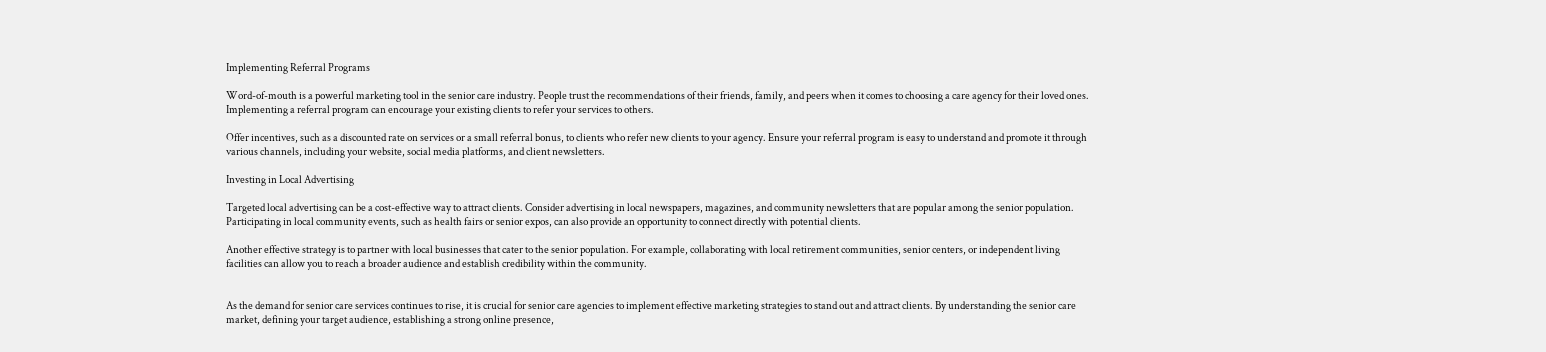Implementing Referral Programs

Word-of-mouth is a powerful marketing tool in the senior care industry. People trust the recommendations of their friends, family, and peers when it comes to choosing a care agency for their loved ones. Implementing a referral program can encourage your existing clients to refer your services to others.

Offer incentives, such as a discounted rate on services or a small referral bonus, to clients who refer new clients to your agency. Ensure your referral program is easy to understand and promote it through various channels, including your website, social media platforms, and client newsletters.

Investing in Local Advertising

Targeted local advertising can be a cost-effective way to attract clients. Consider advertising in local newspapers, magazines, and community newsletters that are popular among the senior population. Participating in local community events, such as health fairs or senior expos, can also provide an opportunity to connect directly with potential clients.

Another effective strategy is to partner with local businesses that cater to the senior population. For example, collaborating with local retirement communities, senior centers, or independent living facilities can allow you to reach a broader audience and establish credibility within the community.


As the demand for senior care services continues to rise, it is crucial for senior care agencies to implement effective marketing strategies to stand out and attract clients. By understanding the senior care market, defining your target audience, establishing a strong online presence,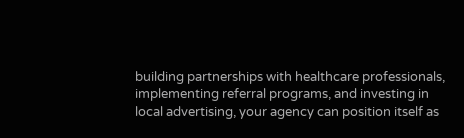building partnerships with healthcare professionals, implementing referral programs, and investing in local advertising, your agency can position itself as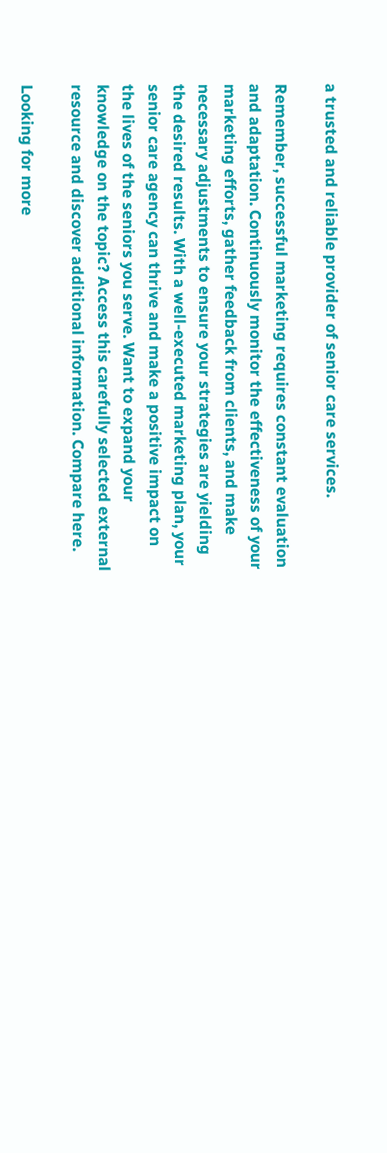a trusted and reliable provider of senior care services.

Remember, successful marketing requires constant evaluation and adaptation. Continuously monitor the effectiveness of your marketing efforts, gather feedback from clients, and make necessary adjustments to ensure your strategies are yielding the desired results. With a well-executed marketing plan, your senior care agency can thrive and make a positive impact on the lives of the seniors you serve. Want to expand your knowledge on the topic? Access this carefully selected external resource and discover additional information. Compare here.

Looking for more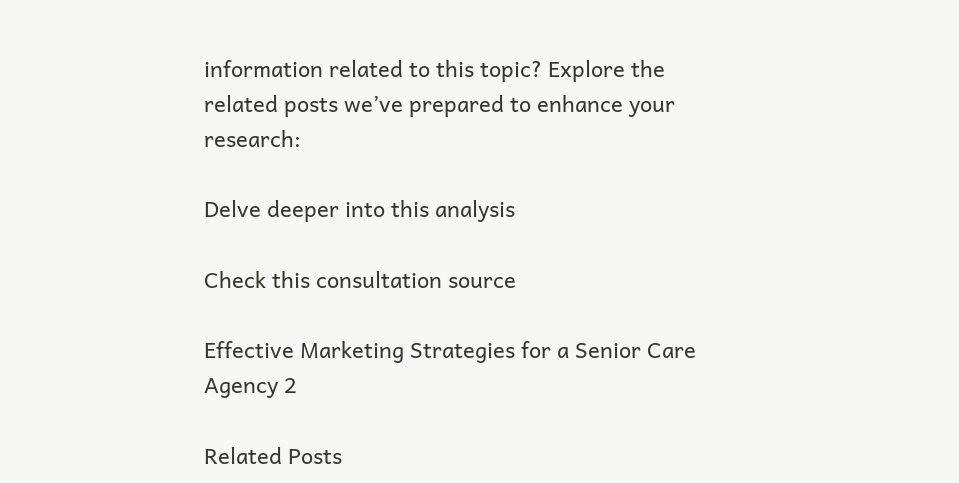information related to this topic? Explore the related posts we’ve prepared to enhance your research:

Delve deeper into this analysis

Check this consultation source

Effective Marketing Strategies for a Senior Care Agency 2

Related Posts